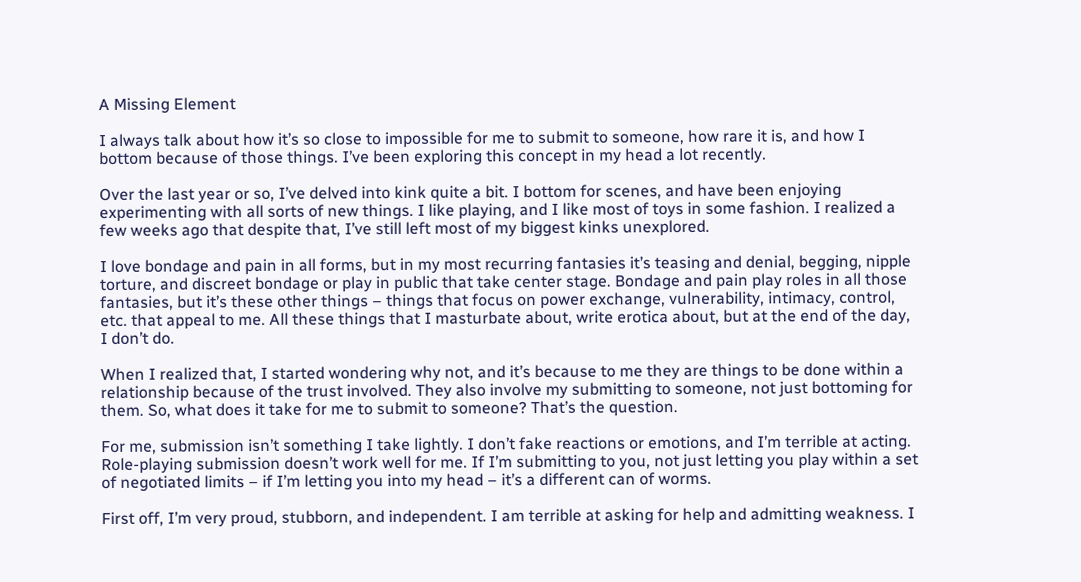A Missing Element

I always talk about how it’s so close to impossible for me to submit to someone, how rare it is, and how I bottom because of those things. I’ve been exploring this concept in my head a lot recently.

Over the last year or so, I’ve delved into kink quite a bit. I bottom for scenes, and have been enjoying experimenting with all sorts of new things. I like playing, and I like most of toys in some fashion. I realized a few weeks ago that despite that, I’ve still left most of my biggest kinks unexplored.

I love bondage and pain in all forms, but in my most recurring fantasies it’s teasing and denial, begging, nipple torture, and discreet bondage or play in public that take center stage. Bondage and pain play roles in all those fantasies, but it’s these other things – things that focus on power exchange, vulnerability, intimacy, control, etc. that appeal to me. All these things that I masturbate about, write erotica about, but at the end of the day, I don’t do.

When I realized that, I started wondering why not, and it’s because to me they are things to be done within a relationship because of the trust involved. They also involve my submitting to someone, not just bottoming for them. So, what does it take for me to submit to someone? That’s the question.

For me, submission isn’t something I take lightly. I don’t fake reactions or emotions, and I’m terrible at acting. Role-playing submission doesn’t work well for me. If I’m submitting to you, not just letting you play within a set of negotiated limits – if I’m letting you into my head – it’s a different can of worms.

First off, I’m very proud, stubborn, and independent. I am terrible at asking for help and admitting weakness. I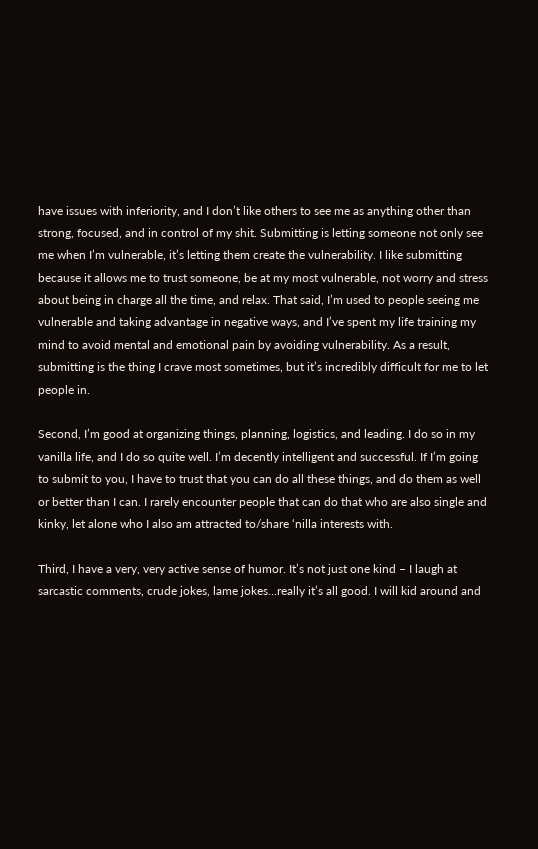have issues with inferiority, and I don’t like others to see me as anything other than strong, focused, and in control of my shit. Submitting is letting someone not only see me when I’m vulnerable, it’s letting them create the vulnerability. I like submitting because it allows me to trust someone, be at my most vulnerable, not worry and stress about being in charge all the time, and relax. That said, I’m used to people seeing me vulnerable and taking advantage in negative ways, and I’ve spent my life training my mind to avoid mental and emotional pain by avoiding vulnerability. As a result, submitting is the thing I crave most sometimes, but it’s incredibly difficult for me to let people in.

Second, I’m good at organizing things, planning, logistics, and leading. I do so in my vanilla life, and I do so quite well. I’m decently intelligent and successful. If I’m going to submit to you, I have to trust that you can do all these things, and do them as well or better than I can. I rarely encounter people that can do that who are also single and kinky, let alone who I also am attracted to/share ‘nilla interests with.

Third, I have a very, very active sense of humor. It’s not just one kind – I laugh at sarcastic comments, crude jokes, lame jokes…really it’s all good. I will kid around and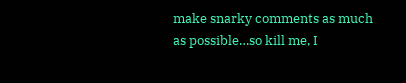make snarky comments as much as possible…so kill me, I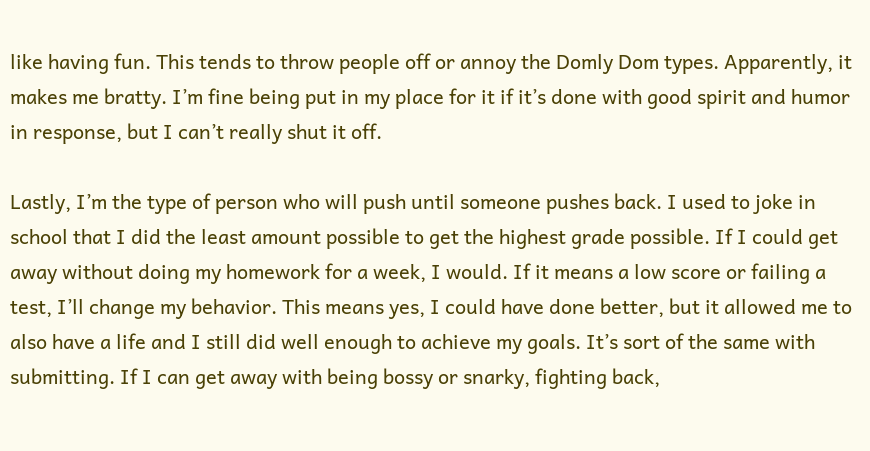like having fun. This tends to throw people off or annoy the Domly Dom types. Apparently, it makes me bratty. I’m fine being put in my place for it if it’s done with good spirit and humor in response, but I can’t really shut it off.

Lastly, I’m the type of person who will push until someone pushes back. I used to joke in school that I did the least amount possible to get the highest grade possible. If I could get away without doing my homework for a week, I would. If it means a low score or failing a test, I’ll change my behavior. This means yes, I could have done better, but it allowed me to also have a life and I still did well enough to achieve my goals. It’s sort of the same with submitting. If I can get away with being bossy or snarky, fighting back,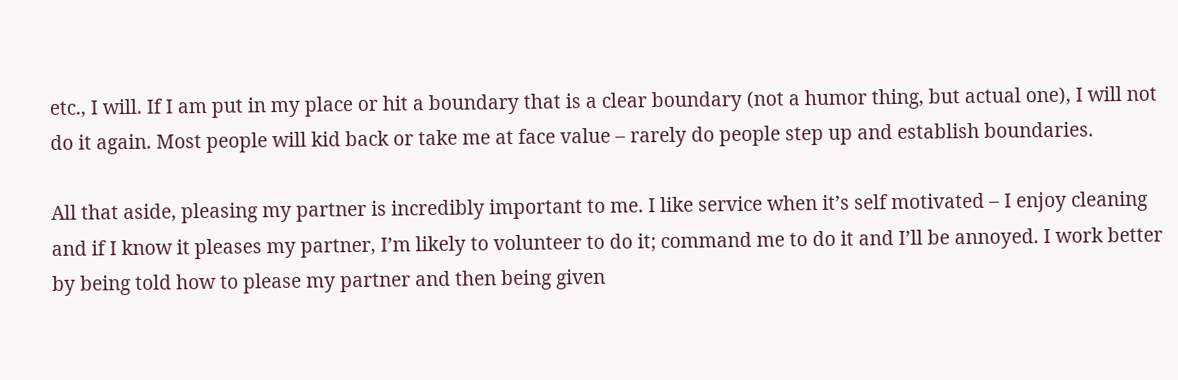etc., I will. If I am put in my place or hit a boundary that is a clear boundary (not a humor thing, but actual one), I will not do it again. Most people will kid back or take me at face value – rarely do people step up and establish boundaries.

All that aside, pleasing my partner is incredibly important to me. I like service when it’s self motivated – I enjoy cleaning and if I know it pleases my partner, I’m likely to volunteer to do it; command me to do it and I’ll be annoyed. I work better by being told how to please my partner and then being given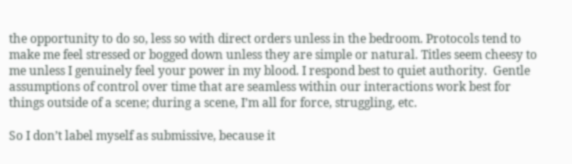the opportunity to do so, less so with direct orders unless in the bedroom. Protocols tend to make me feel stressed or bogged down unless they are simple or natural. Titles seem cheesy to me unless I genuinely feel your power in my blood. I respond best to quiet authority.  Gentle assumptions of control over time that are seamless within our interactions work best for things outside of a scene; during a scene, I’m all for force, struggling, etc.

So I don’t label myself as submissive, because it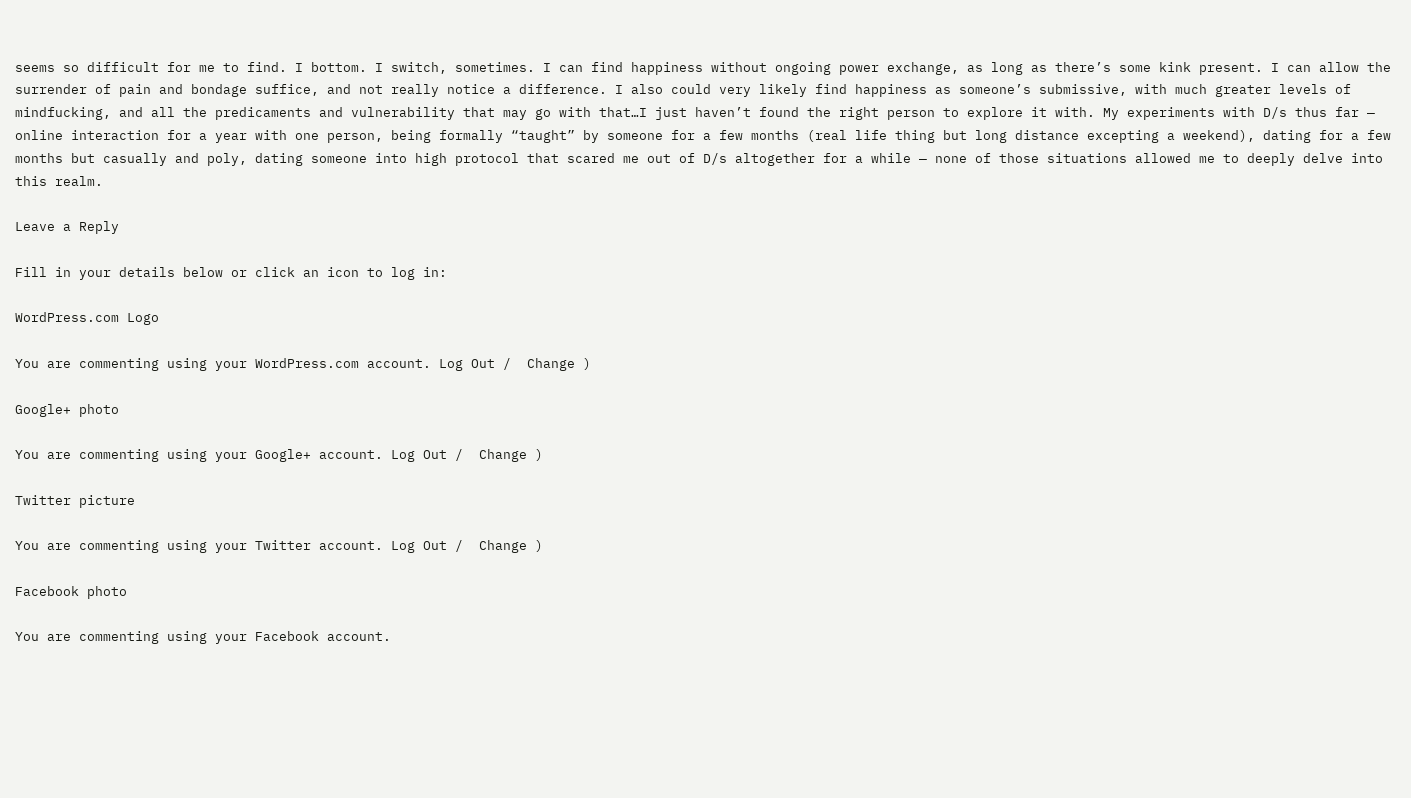seems so difficult for me to find. I bottom. I switch, sometimes. I can find happiness without ongoing power exchange, as long as there’s some kink present. I can allow the surrender of pain and bondage suffice, and not really notice a difference. I also could very likely find happiness as someone’s submissive, with much greater levels of mindfucking, and all the predicaments and vulnerability that may go with that…I just haven’t found the right person to explore it with. My experiments with D/s thus far — online interaction for a year with one person, being formally “taught” by someone for a few months (real life thing but long distance excepting a weekend), dating for a few months but casually and poly, dating someone into high protocol that scared me out of D/s altogether for a while — none of those situations allowed me to deeply delve into this realm.

Leave a Reply

Fill in your details below or click an icon to log in:

WordPress.com Logo

You are commenting using your WordPress.com account. Log Out /  Change )

Google+ photo

You are commenting using your Google+ account. Log Out /  Change )

Twitter picture

You are commenting using your Twitter account. Log Out /  Change )

Facebook photo

You are commenting using your Facebook account.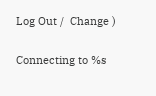Log Out /  Change )

Connecting to %s